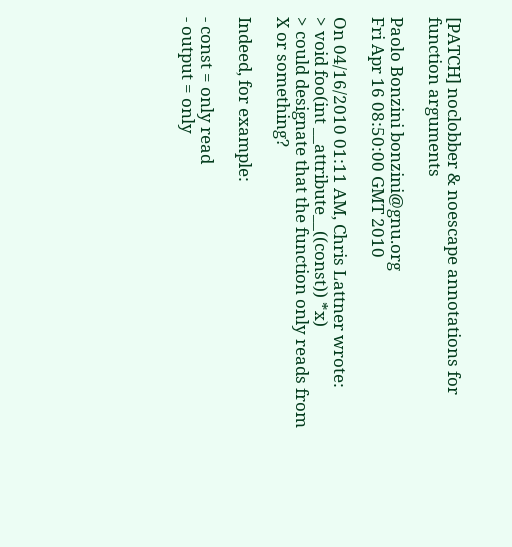[PATCH] noclobber & noescape annotations for function arguments

Paolo Bonzini bonzini@gnu.org
Fri Apr 16 08:50:00 GMT 2010

On 04/16/2010 01:11 AM, Chris Lattner wrote:
> void foo(int __attribute__((const)) *x)
> could designate that the function only reads from X or something?

Indeed, for example:

- const = only read
- output = only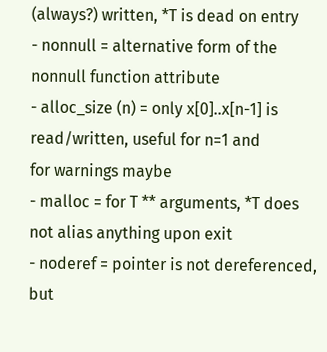(always?) written, *T is dead on entry
- nonnull = alternative form of the nonnull function attribute
- alloc_size (n) = only x[0]..x[n-1] is read/written, useful for n=1 and
for warnings maybe
- malloc = for T ** arguments, *T does not alias anything upon exit
- noderef = pointer is not dereferenced, but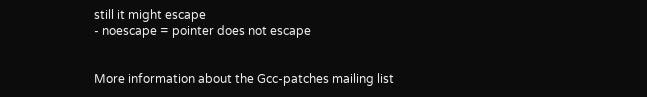still it might escape
- noescape = pointer does not escape


More information about the Gcc-patches mailing list